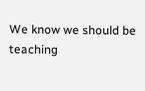We know we should be teaching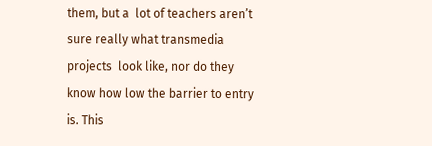them, but a  lot of teachers aren’t sure really what transmedia projects  look like, nor do they know how low the barrier to entry is. This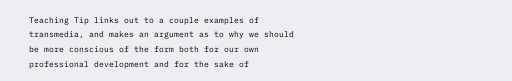Teaching Tip links out to a couple examples of transmedia, and makes an argument as to why we should be more conscious of the form both for our own professional development and for the sake of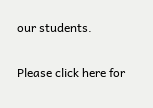our students.

Please click here for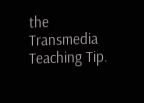the Transmedia Teaching Tip.